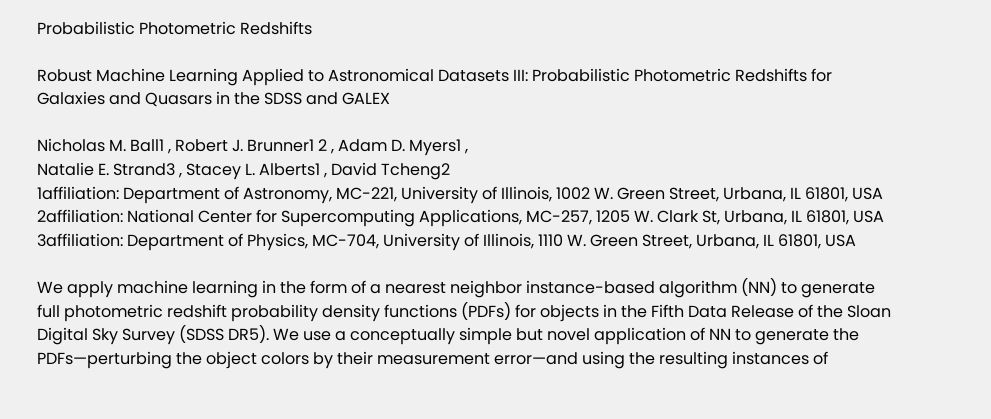Probabilistic Photometric Redshifts

Robust Machine Learning Applied to Astronomical Datasets III: Probabilistic Photometric Redshifts for Galaxies and Quasars in the SDSS and GALEX

Nicholas M. Ball1 , Robert J. Brunner1 2 , Adam D. Myers1 ,
Natalie E. Strand3 , Stacey L. Alberts1 , David Tcheng2
1affiliation: Department of Astronomy, MC-221, University of Illinois, 1002 W. Green Street, Urbana, IL 61801, USA
2affiliation: National Center for Supercomputing Applications, MC-257, 1205 W. Clark St, Urbana, IL 61801, USA
3affiliation: Department of Physics, MC-704, University of Illinois, 1110 W. Green Street, Urbana, IL 61801, USA

We apply machine learning in the form of a nearest neighbor instance-based algorithm (NN) to generate full photometric redshift probability density functions (PDFs) for objects in the Fifth Data Release of the Sloan Digital Sky Survey (SDSS DR5). We use a conceptually simple but novel application of NN to generate the PDFs—perturbing the object colors by their measurement error—and using the resulting instances of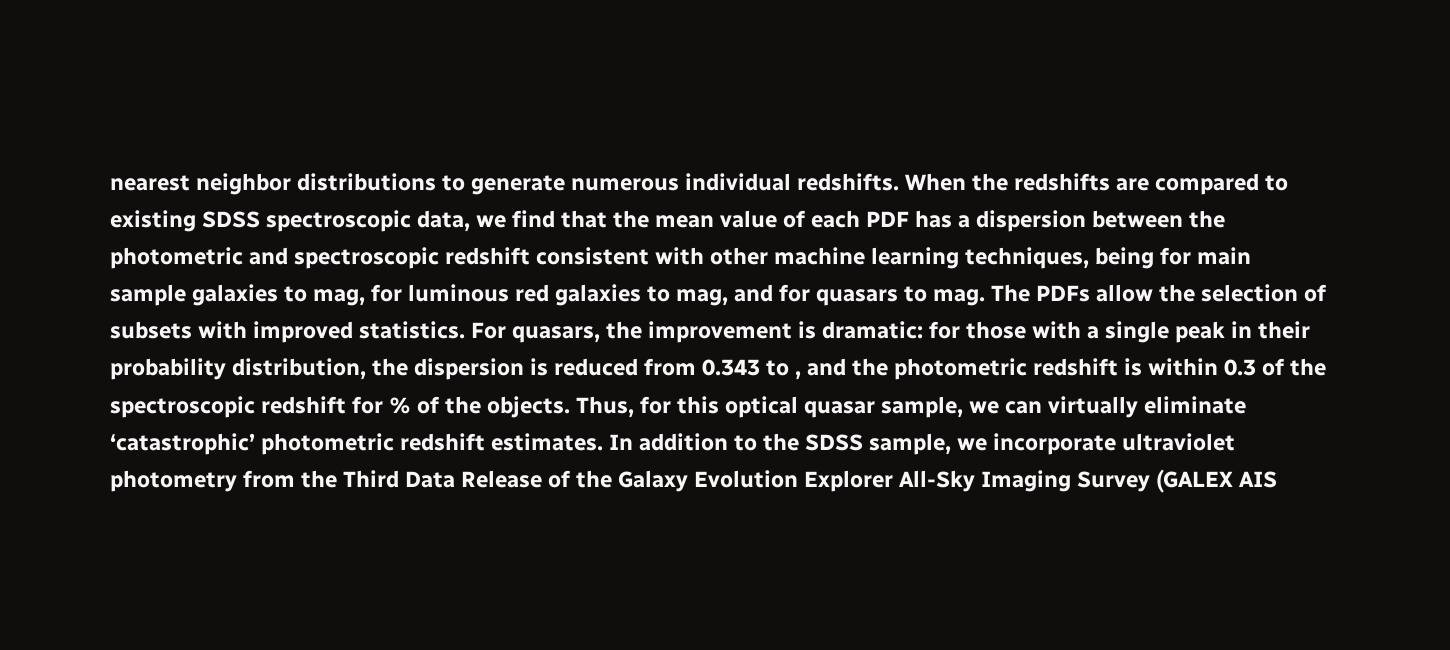nearest neighbor distributions to generate numerous individual redshifts. When the redshifts are compared to existing SDSS spectroscopic data, we find that the mean value of each PDF has a dispersion between the photometric and spectroscopic redshift consistent with other machine learning techniques, being for main sample galaxies to mag, for luminous red galaxies to mag, and for quasars to mag. The PDFs allow the selection of subsets with improved statistics. For quasars, the improvement is dramatic: for those with a single peak in their probability distribution, the dispersion is reduced from 0.343 to , and the photometric redshift is within 0.3 of the spectroscopic redshift for % of the objects. Thus, for this optical quasar sample, we can virtually eliminate ‘catastrophic’ photometric redshift estimates. In addition to the SDSS sample, we incorporate ultraviolet photometry from the Third Data Release of the Galaxy Evolution Explorer All-Sky Imaging Survey (GALEX AIS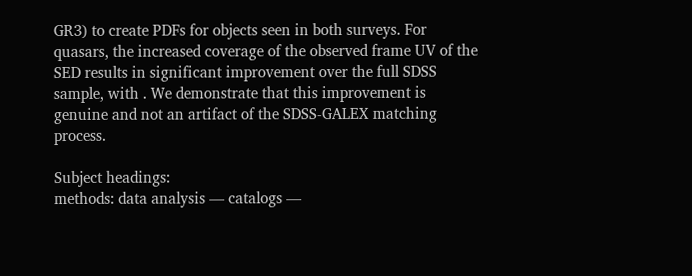GR3) to create PDFs for objects seen in both surveys. For quasars, the increased coverage of the observed frame UV of the SED results in significant improvement over the full SDSS sample, with . We demonstrate that this improvement is genuine and not an artifact of the SDSS-GALEX matching process.

Subject headings:
methods: data analysis — catalogs —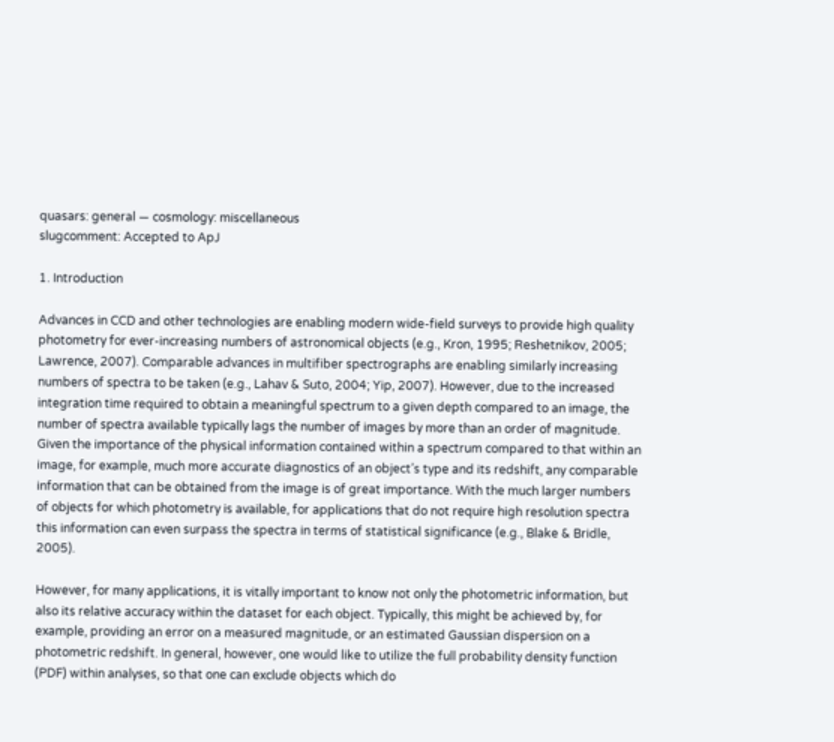quasars: general — cosmology: miscellaneous
slugcomment: Accepted to ApJ

1. Introduction

Advances in CCD and other technologies are enabling modern wide-field surveys to provide high quality photometry for ever-increasing numbers of astronomical objects (e.g., Kron, 1995; Reshetnikov, 2005; Lawrence, 2007). Comparable advances in multifiber spectrographs are enabling similarly increasing numbers of spectra to be taken (e.g., Lahav & Suto, 2004; Yip, 2007). However, due to the increased integration time required to obtain a meaningful spectrum to a given depth compared to an image, the number of spectra available typically lags the number of images by more than an order of magnitude. Given the importance of the physical information contained within a spectrum compared to that within an image, for example, much more accurate diagnostics of an object’s type and its redshift, any comparable information that can be obtained from the image is of great importance. With the much larger numbers of objects for which photometry is available, for applications that do not require high resolution spectra this information can even surpass the spectra in terms of statistical significance (e.g., Blake & Bridle, 2005).

However, for many applications, it is vitally important to know not only the photometric information, but also its relative accuracy within the dataset for each object. Typically, this might be achieved by, for example, providing an error on a measured magnitude, or an estimated Gaussian dispersion on a photometric redshift. In general, however, one would like to utilize the full probability density function (PDF) within analyses, so that one can exclude objects which do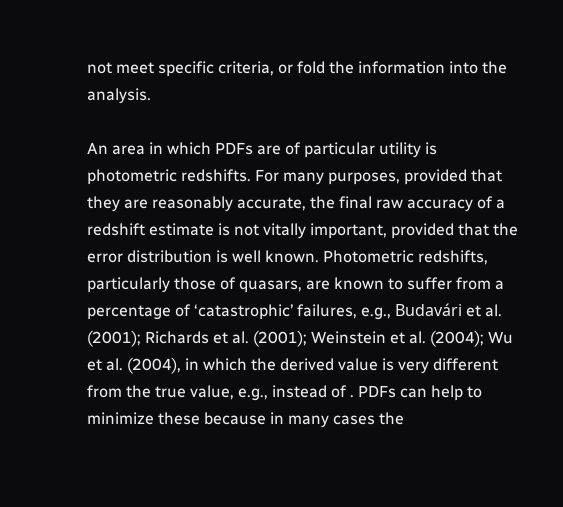not meet specific criteria, or fold the information into the analysis.

An area in which PDFs are of particular utility is photometric redshifts. For many purposes, provided that they are reasonably accurate, the final raw accuracy of a redshift estimate is not vitally important, provided that the error distribution is well known. Photometric redshifts, particularly those of quasars, are known to suffer from a percentage of ‘catastrophic’ failures, e.g., Budavári et al. (2001); Richards et al. (2001); Weinstein et al. (2004); Wu et al. (2004), in which the derived value is very different from the true value, e.g., instead of . PDFs can help to minimize these because in many cases the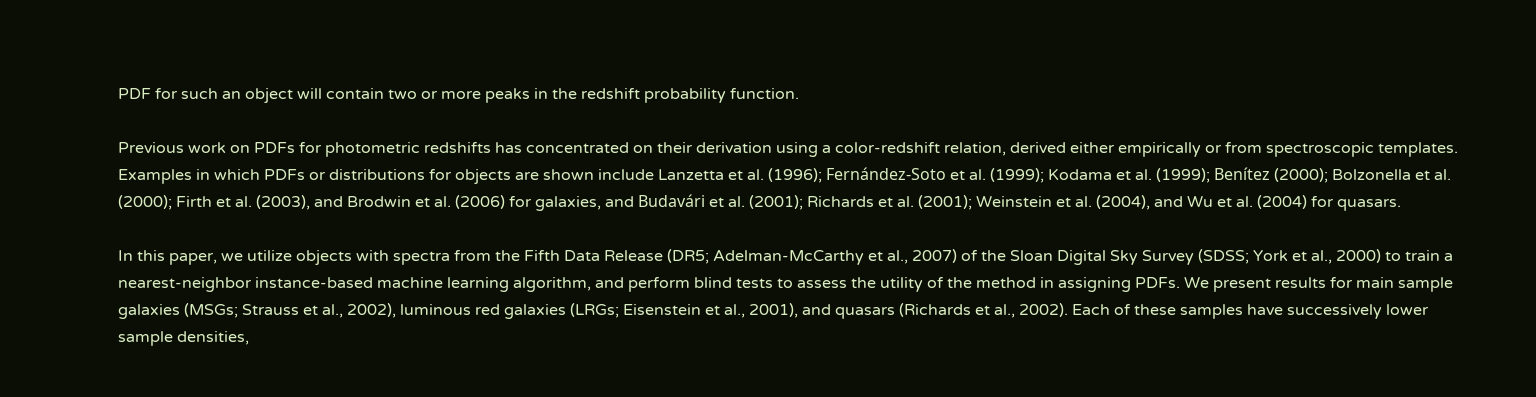PDF for such an object will contain two or more peaks in the redshift probability function.

Previous work on PDFs for photometric redshifts has concentrated on their derivation using a color-redshift relation, derived either empirically or from spectroscopic templates. Examples in which PDFs or distributions for objects are shown include Lanzetta et al. (1996); Fernández-Soto et al. (1999); Kodama et al. (1999); Benítez (2000); Bolzonella et al. (2000); Firth et al. (2003), and Brodwin et al. (2006) for galaxies, and Budavári et al. (2001); Richards et al. (2001); Weinstein et al. (2004), and Wu et al. (2004) for quasars.

In this paper, we utilize objects with spectra from the Fifth Data Release (DR5; Adelman-McCarthy et al., 2007) of the Sloan Digital Sky Survey (SDSS; York et al., 2000) to train a nearest-neighbor instance-based machine learning algorithm, and perform blind tests to assess the utility of the method in assigning PDFs. We present results for main sample galaxies (MSGs; Strauss et al., 2002), luminous red galaxies (LRGs; Eisenstein et al., 2001), and quasars (Richards et al., 2002). Each of these samples have successively lower sample densities,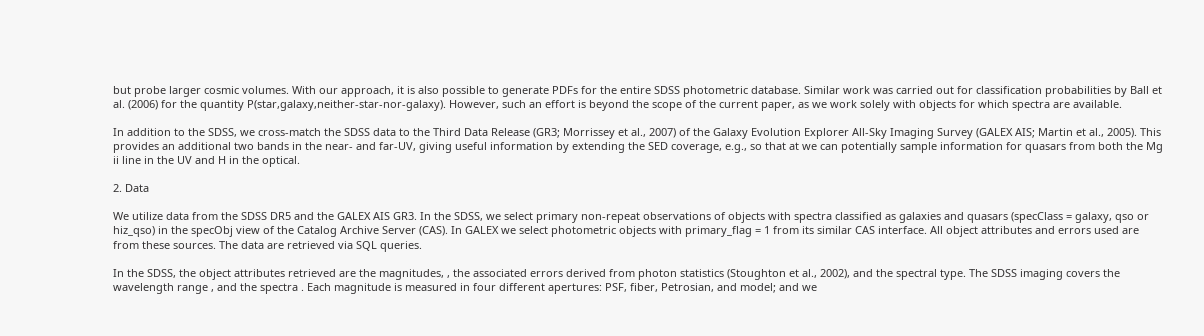but probe larger cosmic volumes. With our approach, it is also possible to generate PDFs for the entire SDSS photometric database. Similar work was carried out for classification probabilities by Ball et al. (2006) for the quantity P(star,galaxy,neither-star-nor-galaxy). However, such an effort is beyond the scope of the current paper, as we work solely with objects for which spectra are available.

In addition to the SDSS, we cross-match the SDSS data to the Third Data Release (GR3; Morrissey et al., 2007) of the Galaxy Evolution Explorer All-Sky Imaging Survey (GALEX AIS; Martin et al., 2005). This provides an additional two bands in the near- and far-UV, giving useful information by extending the SED coverage, e.g., so that at we can potentially sample information for quasars from both the Mg ii line in the UV and H in the optical.

2. Data

We utilize data from the SDSS DR5 and the GALEX AIS GR3. In the SDSS, we select primary non-repeat observations of objects with spectra classified as galaxies and quasars (specClass = galaxy, qso or hiz_qso) in the specObj view of the Catalog Archive Server (CAS). In GALEX we select photometric objects with primary_flag = 1 from its similar CAS interface. All object attributes and errors used are from these sources. The data are retrieved via SQL queries.

In the SDSS, the object attributes retrieved are the magnitudes, , the associated errors derived from photon statistics (Stoughton et al., 2002), and the spectral type. The SDSS imaging covers the wavelength range , and the spectra . Each magnitude is measured in four different apertures: PSF, fiber, Petrosian, and model; and we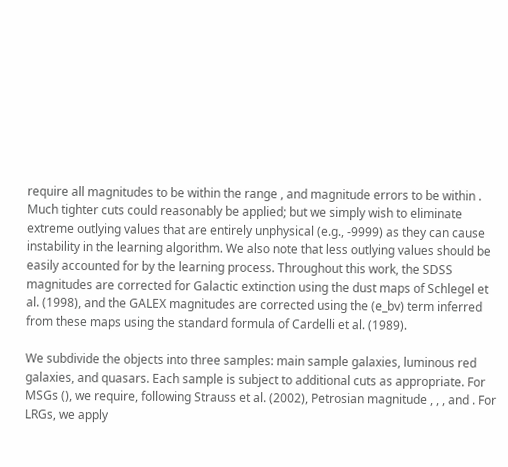require all magnitudes to be within the range , and magnitude errors to be within . Much tighter cuts could reasonably be applied; but we simply wish to eliminate extreme outlying values that are entirely unphysical (e.g., -9999) as they can cause instability in the learning algorithm. We also note that less outlying values should be easily accounted for by the learning process. Throughout this work, the SDSS magnitudes are corrected for Galactic extinction using the dust maps of Schlegel et al. (1998), and the GALEX magnitudes are corrected using the (e_bv) term inferred from these maps using the standard formula of Cardelli et al. (1989).

We subdivide the objects into three samples: main sample galaxies, luminous red galaxies, and quasars. Each sample is subject to additional cuts as appropriate. For MSGs (), we require, following Strauss et al. (2002), Petrosian magnitude , , , and . For LRGs, we apply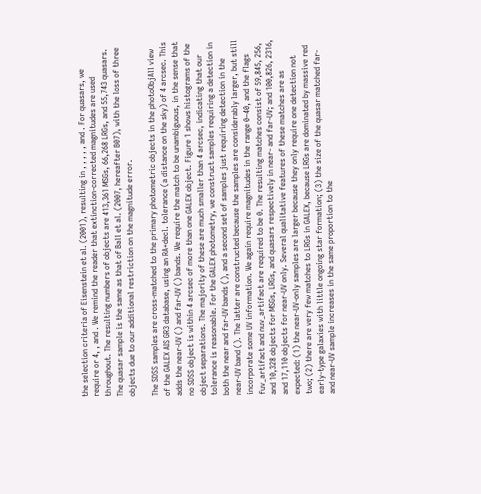the selection criteria of Eisenstein et al. (2001), resulting in , , , , , and . For quasars, we require or 4, , and . We remind the reader that extinction-corrected magnitudes are used throughout. The resulting numbers of objects are 413,361 MSGs, 66,268 LRGs, and 55,743 quasars. The quasar sample is the same as that of Ball et al. (2007, hereafter B07), with the loss of three objects due to our additional restriction on the magnitude error.

The SDSS samples are cross-matched to the primary photometric objects in the photoObjAll view of the GALEX AIS GR3 database, using an RA+decl. tolerance (a distance on the sky) of 4 arcsec. This adds the near-UV () and far-UV () bands. We require the match to be unambiguous, in the sense that no SDSS object is within 4 arcsec of more than one GALEX object. Figure 1 shows histograms of the object separations. The majority of these are much smaller than 4 arcsec, indicating that our tolerance is reasonable. For the GALEX photometry, we construct samples requiring a detection in both the near and far-UV bands (), and a second set of samples just requiring detection in the near-UV band (). The latter are constructed because the samples are considerably larger, but still incorporate some UV information. We again require magnitudes in the range 0–40, and the flags fuv_artifact and nuv_artifact are required to be 0. The resulting matches consist of 59,845, 256, and 10,328 objects for MSGs, LRGs, and quasars respectively in near- and far-UV; and 100,826, 2316, and 17,110 objects for near-UV only. Several qualitative features of these matches are as expected: (1) the near-UV-only samples are larger because they only require one detection not two; (2) there are very few matches to LRGs in GALEX, because LRGs are dominated by massive red early-type galaxies with little ongoing star formation; (3) the size of the quasar matched far- and near-UV sample increases in the same proportion to the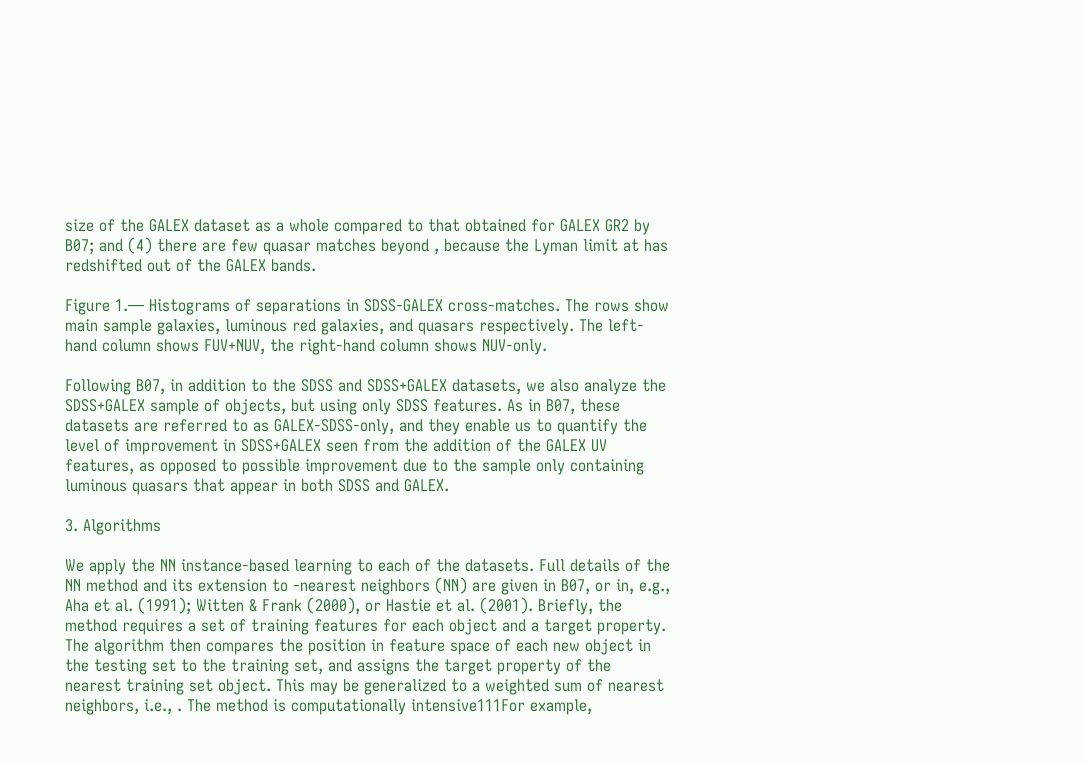size of the GALEX dataset as a whole compared to that obtained for GALEX GR2 by B07; and (4) there are few quasar matches beyond , because the Lyman limit at has redshifted out of the GALEX bands.

Figure 1.— Histograms of separations in SDSS-GALEX cross-matches. The rows show main sample galaxies, luminous red galaxies, and quasars respectively. The left-hand column shows FUV+NUV, the right-hand column shows NUV-only.

Following B07, in addition to the SDSS and SDSS+GALEX datasets, we also analyze the SDSS+GALEX sample of objects, but using only SDSS features. As in B07, these datasets are referred to as GALEX-SDSS-only, and they enable us to quantify the level of improvement in SDSS+GALEX seen from the addition of the GALEX UV features, as opposed to possible improvement due to the sample only containing luminous quasars that appear in both SDSS and GALEX.

3. Algorithms

We apply the NN instance-based learning to each of the datasets. Full details of the NN method and its extension to -nearest neighbors (NN) are given in B07, or in, e.g., Aha et al. (1991); Witten & Frank (2000), or Hastie et al. (2001). Briefly, the method requires a set of training features for each object and a target property. The algorithm then compares the position in feature space of each new object in the testing set to the training set, and assigns the target property of the nearest training set object. This may be generalized to a weighted sum of nearest neighbors, i.e., . The method is computationally intensive111For example,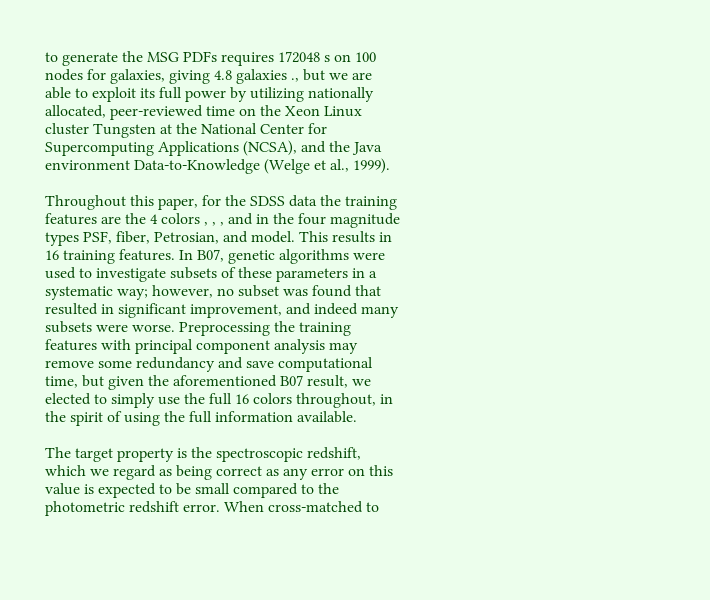to generate the MSG PDFs requires 172048 s on 100 nodes for galaxies, giving 4.8 galaxies ., but we are able to exploit its full power by utilizing nationally allocated, peer-reviewed time on the Xeon Linux cluster Tungsten at the National Center for Supercomputing Applications (NCSA), and the Java environment Data-to-Knowledge (Welge et al., 1999).

Throughout this paper, for the SDSS data the training features are the 4 colors , , , and in the four magnitude types PSF, fiber, Petrosian, and model. This results in 16 training features. In B07, genetic algorithms were used to investigate subsets of these parameters in a systematic way; however, no subset was found that resulted in significant improvement, and indeed many subsets were worse. Preprocessing the training features with principal component analysis may remove some redundancy and save computational time, but given the aforementioned B07 result, we elected to simply use the full 16 colors throughout, in the spirit of using the full information available.

The target property is the spectroscopic redshift, which we regard as being correct as any error on this value is expected to be small compared to the photometric redshift error. When cross-matched to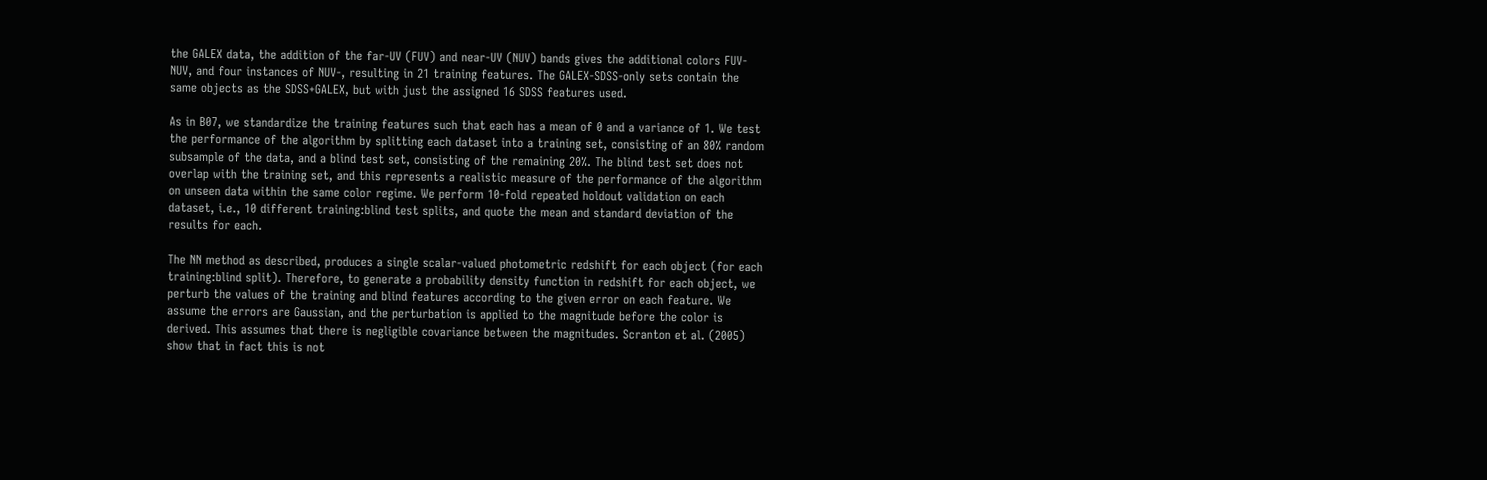the GALEX data, the addition of the far-UV (FUV) and near-UV (NUV) bands gives the additional colors FUV-NUV, and four instances of NUV-, resulting in 21 training features. The GALEX-SDSS-only sets contain the same objects as the SDSS+GALEX, but with just the assigned 16 SDSS features used.

As in B07, we standardize the training features such that each has a mean of 0 and a variance of 1. We test the performance of the algorithm by splitting each dataset into a training set, consisting of an 80% random subsample of the data, and a blind test set, consisting of the remaining 20%. The blind test set does not overlap with the training set, and this represents a realistic measure of the performance of the algorithm on unseen data within the same color regime. We perform 10-fold repeated holdout validation on each dataset, i.e., 10 different training:blind test splits, and quote the mean and standard deviation of the results for each.

The NN method as described, produces a single scalar-valued photometric redshift for each object (for each training:blind split). Therefore, to generate a probability density function in redshift for each object, we perturb the values of the training and blind features according to the given error on each feature. We assume the errors are Gaussian, and the perturbation is applied to the magnitude before the color is derived. This assumes that there is negligible covariance between the magnitudes. Scranton et al. (2005) show that in fact this is not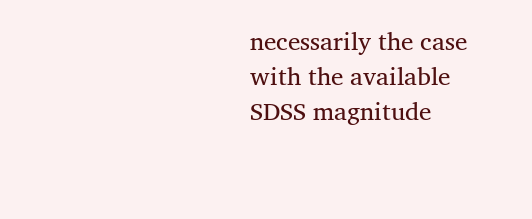necessarily the case with the available SDSS magnitude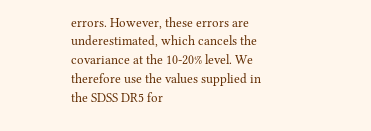errors. However, these errors are underestimated, which cancels the covariance at the 10-20% level. We therefore use the values supplied in the SDSS DR5 for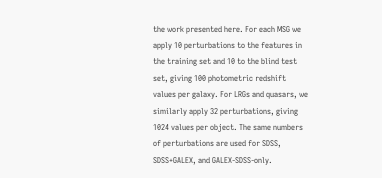the work presented here. For each MSG we apply 10 perturbations to the features in the training set and 10 to the blind test set, giving 100 photometric redshift values per galaxy. For LRGs and quasars, we similarly apply 32 perturbations, giving 1024 values per object. The same numbers of perturbations are used for SDSS, SDSS+GALEX, and GALEX-SDSS-only.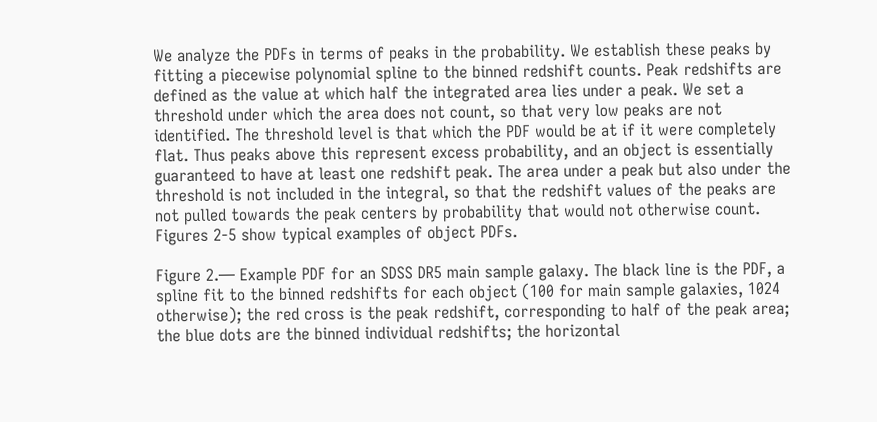We analyze the PDFs in terms of peaks in the probability. We establish these peaks by fitting a piecewise polynomial spline to the binned redshift counts. Peak redshifts are defined as the value at which half the integrated area lies under a peak. We set a threshold under which the area does not count, so that very low peaks are not identified. The threshold level is that which the PDF would be at if it were completely flat. Thus peaks above this represent excess probability, and an object is essentially guaranteed to have at least one redshift peak. The area under a peak but also under the threshold is not included in the integral, so that the redshift values of the peaks are not pulled towards the peak centers by probability that would not otherwise count. Figures 2-5 show typical examples of object PDFs.

Figure 2.— Example PDF for an SDSS DR5 main sample galaxy. The black line is the PDF, a spline fit to the binned redshifts for each object (100 for main sample galaxies, 1024 otherwise); the red cross is the peak redshift, corresponding to half of the peak area; the blue dots are the binned individual redshifts; the horizontal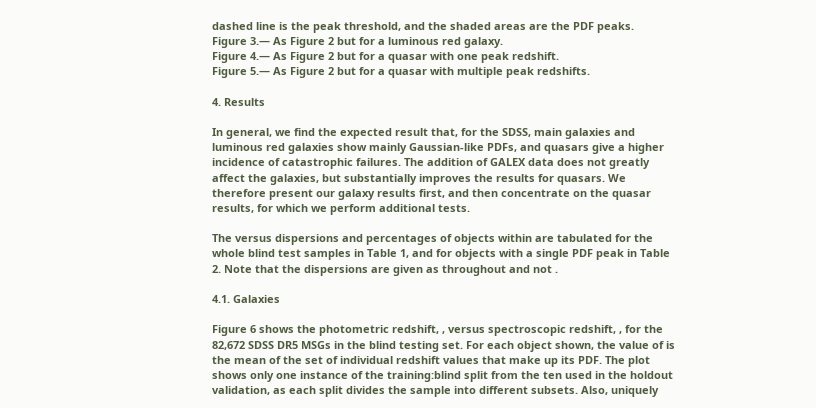dashed line is the peak threshold, and the shaded areas are the PDF peaks.
Figure 3.— As Figure 2 but for a luminous red galaxy.
Figure 4.— As Figure 2 but for a quasar with one peak redshift.
Figure 5.— As Figure 2 but for a quasar with multiple peak redshifts.

4. Results

In general, we find the expected result that, for the SDSS, main galaxies and luminous red galaxies show mainly Gaussian-like PDFs, and quasars give a higher incidence of catastrophic failures. The addition of GALEX data does not greatly affect the galaxies, but substantially improves the results for quasars. We therefore present our galaxy results first, and then concentrate on the quasar results, for which we perform additional tests.

The versus dispersions and percentages of objects within are tabulated for the whole blind test samples in Table 1, and for objects with a single PDF peak in Table 2. Note that the dispersions are given as throughout and not .

4.1. Galaxies

Figure 6 shows the photometric redshift, , versus spectroscopic redshift, , for the 82,672 SDSS DR5 MSGs in the blind testing set. For each object shown, the value of is the mean of the set of individual redshift values that make up its PDF. The plot shows only one instance of the training:blind split from the ten used in the holdout validation, as each split divides the sample into different subsets. Also, uniquely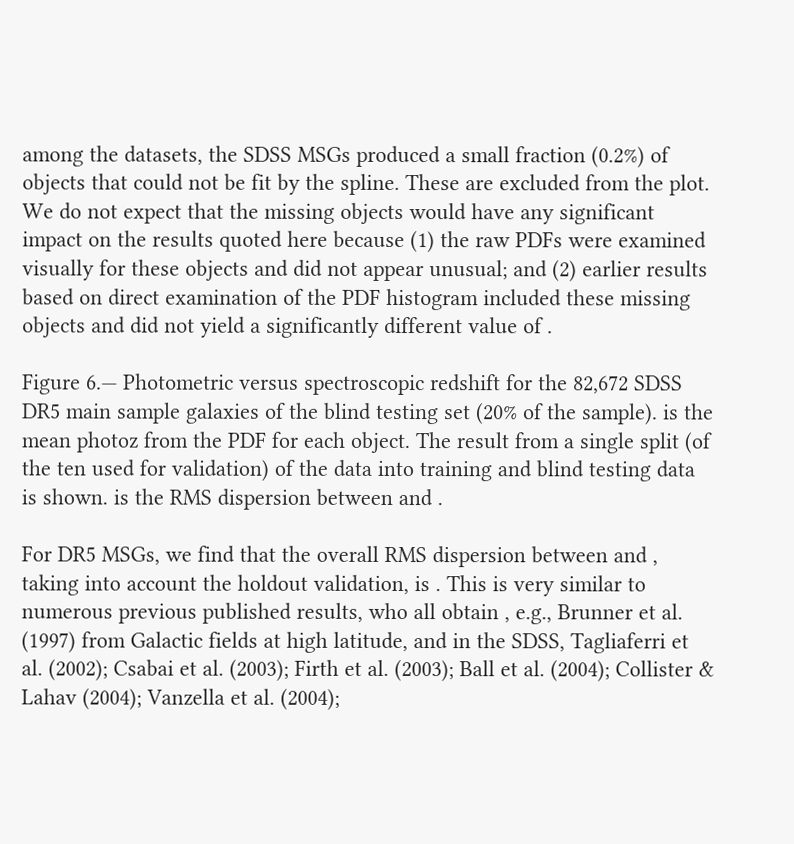among the datasets, the SDSS MSGs produced a small fraction (0.2%) of objects that could not be fit by the spline. These are excluded from the plot. We do not expect that the missing objects would have any significant impact on the results quoted here because (1) the raw PDFs were examined visually for these objects and did not appear unusual; and (2) earlier results based on direct examination of the PDF histogram included these missing objects and did not yield a significantly different value of .

Figure 6.— Photometric versus spectroscopic redshift for the 82,672 SDSS DR5 main sample galaxies of the blind testing set (20% of the sample). is the mean photoz from the PDF for each object. The result from a single split (of the ten used for validation) of the data into training and blind testing data is shown. is the RMS dispersion between and .

For DR5 MSGs, we find that the overall RMS dispersion between and , taking into account the holdout validation, is . This is very similar to numerous previous published results, who all obtain , e.g., Brunner et al. (1997) from Galactic fields at high latitude, and in the SDSS, Tagliaferri et al. (2002); Csabai et al. (2003); Firth et al. (2003); Ball et al. (2004); Collister & Lahav (2004); Vanzella et al. (2004);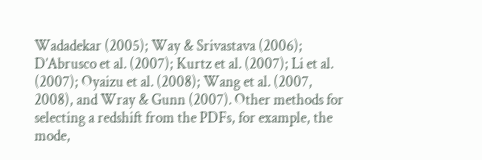Wadadekar (2005); Way & Srivastava (2006); D’Abrusco et al. (2007); Kurtz et al. (2007); Li et al. (2007); Oyaizu et al. (2008); Wang et al. (2007, 2008), and Wray & Gunn (2007). Other methods for selecting a redshift from the PDFs, for example, the mode,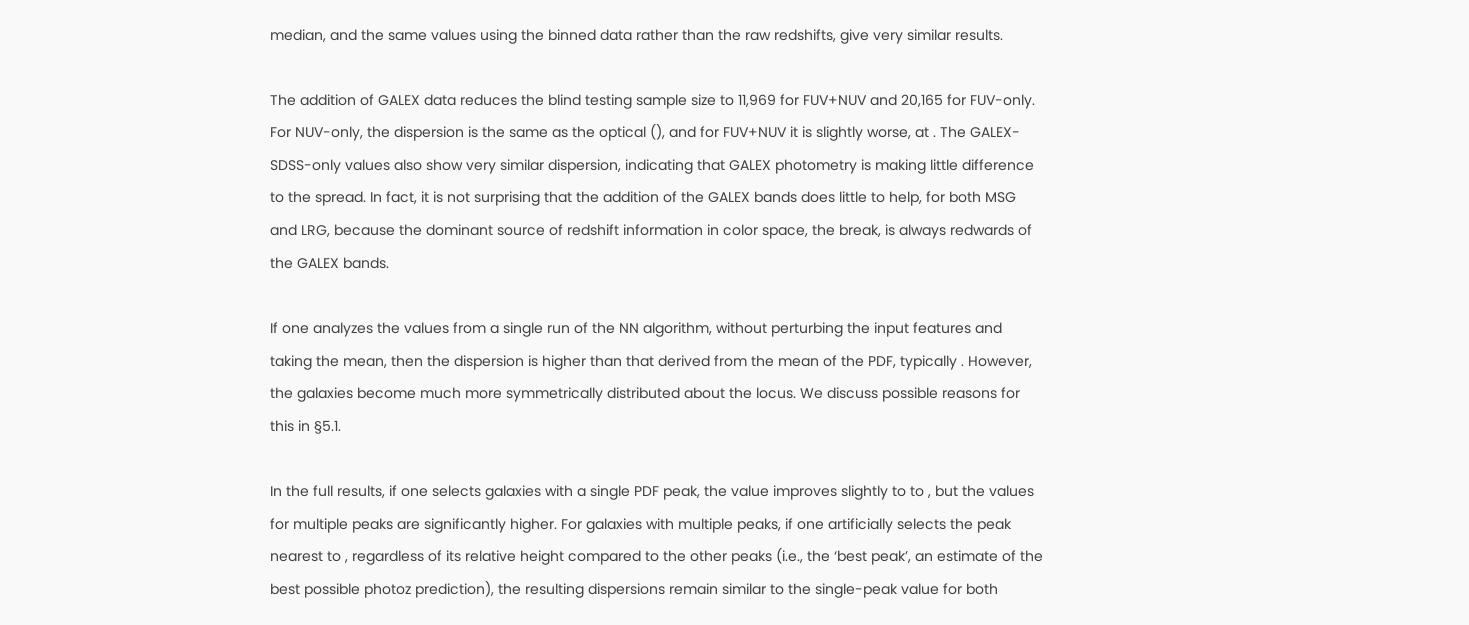median, and the same values using the binned data rather than the raw redshifts, give very similar results.

The addition of GALEX data reduces the blind testing sample size to 11,969 for FUV+NUV and 20,165 for FUV-only. For NUV-only, the dispersion is the same as the optical (), and for FUV+NUV it is slightly worse, at . The GALEX-SDSS-only values also show very similar dispersion, indicating that GALEX photometry is making little difference to the spread. In fact, it is not surprising that the addition of the GALEX bands does little to help, for both MSG and LRG, because the dominant source of redshift information in color space, the break, is always redwards of the GALEX bands.

If one analyzes the values from a single run of the NN algorithm, without perturbing the input features and taking the mean, then the dispersion is higher than that derived from the mean of the PDF, typically . However, the galaxies become much more symmetrically distributed about the locus. We discuss possible reasons for this in §5.1.

In the full results, if one selects galaxies with a single PDF peak, the value improves slightly to to , but the values for multiple peaks are significantly higher. For galaxies with multiple peaks, if one artificially selects the peak nearest to , regardless of its relative height compared to the other peaks (i.e., the ‘best peak’, an estimate of the best possible photoz prediction), the resulting dispersions remain similar to the single-peak value for both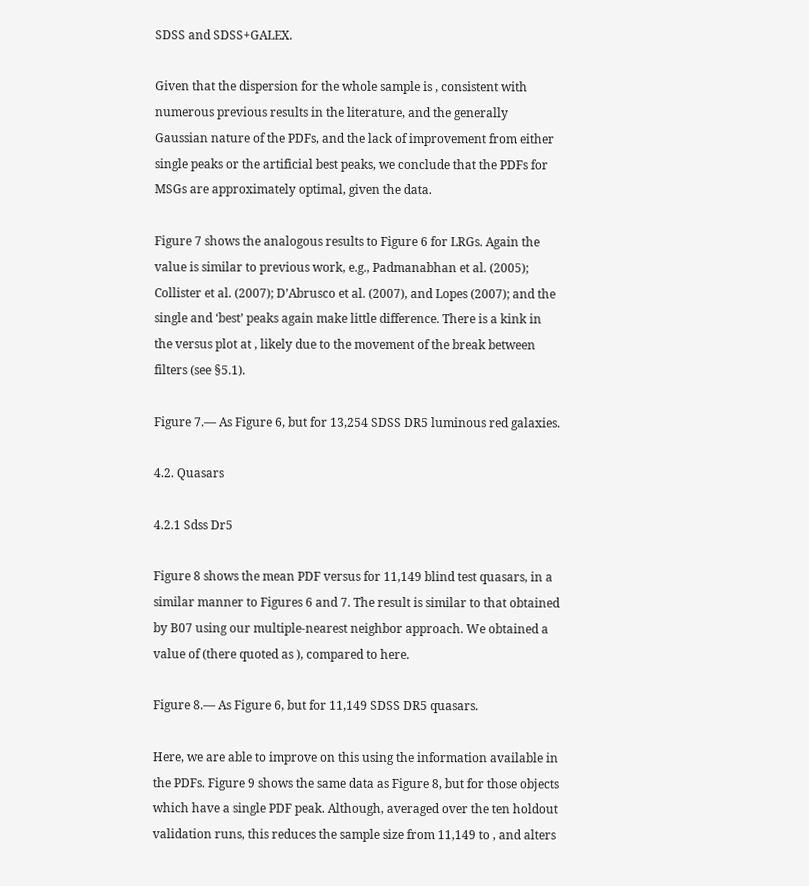SDSS and SDSS+GALEX.

Given that the dispersion for the whole sample is , consistent with numerous previous results in the literature, and the generally Gaussian nature of the PDFs, and the lack of improvement from either single peaks or the artificial best peaks, we conclude that the PDFs for MSGs are approximately optimal, given the data.

Figure 7 shows the analogous results to Figure 6 for LRGs. Again the value is similar to previous work, e.g., Padmanabhan et al. (2005); Collister et al. (2007); D’Abrusco et al. (2007), and Lopes (2007); and the single and ‘best’ peaks again make little difference. There is a kink in the versus plot at , likely due to the movement of the break between filters (see §5.1).

Figure 7.— As Figure 6, but for 13,254 SDSS DR5 luminous red galaxies.

4.2. Quasars

4.2.1 Sdss Dr5

Figure 8 shows the mean PDF versus for 11,149 blind test quasars, in a similar manner to Figures 6 and 7. The result is similar to that obtained by B07 using our multiple-nearest neighbor approach. We obtained a value of (there quoted as ), compared to here.

Figure 8.— As Figure 6, but for 11,149 SDSS DR5 quasars.

Here, we are able to improve on this using the information available in the PDFs. Figure 9 shows the same data as Figure 8, but for those objects which have a single PDF peak. Although, averaged over the ten holdout validation runs, this reduces the sample size from 11,149 to , and alters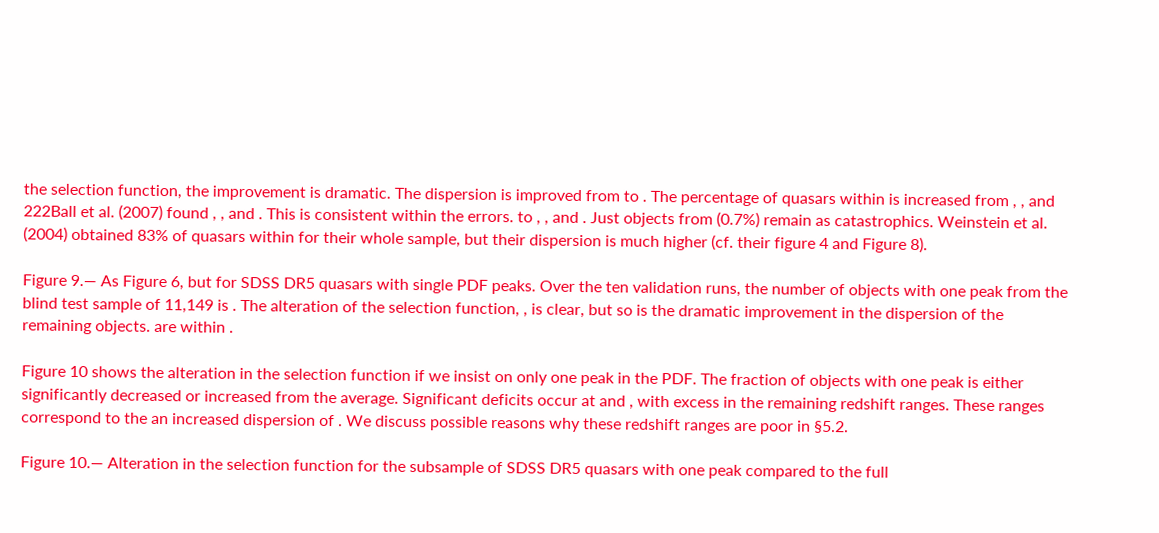the selection function, the improvement is dramatic. The dispersion is improved from to . The percentage of quasars within is increased from , , and 222Ball et al. (2007) found , , and . This is consistent within the errors. to , , and . Just objects from (0.7%) remain as catastrophics. Weinstein et al. (2004) obtained 83% of quasars within for their whole sample, but their dispersion is much higher (cf. their figure 4 and Figure 8).

Figure 9.— As Figure 6, but for SDSS DR5 quasars with single PDF peaks. Over the ten validation runs, the number of objects with one peak from the blind test sample of 11,149 is . The alteration of the selection function, , is clear, but so is the dramatic improvement in the dispersion of the remaining objects. are within .

Figure 10 shows the alteration in the selection function if we insist on only one peak in the PDF. The fraction of objects with one peak is either significantly decreased or increased from the average. Significant deficits occur at and , with excess in the remaining redshift ranges. These ranges correspond to the an increased dispersion of . We discuss possible reasons why these redshift ranges are poor in §5.2.

Figure 10.— Alteration in the selection function for the subsample of SDSS DR5 quasars with one peak compared to the full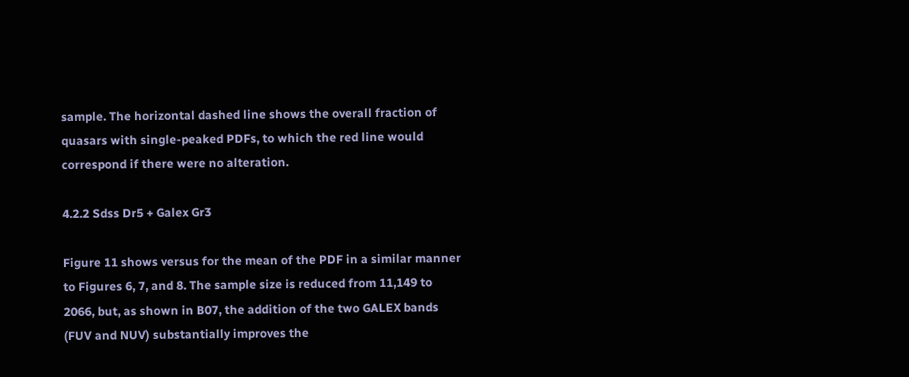sample. The horizontal dashed line shows the overall fraction of quasars with single-peaked PDFs, to which the red line would correspond if there were no alteration.

4.2.2 Sdss Dr5 + Galex Gr3

Figure 11 shows versus for the mean of the PDF in a similar manner to Figures 6, 7, and 8. The sample size is reduced from 11,149 to 2066, but, as shown in B07, the addition of the two GALEX bands (FUV and NUV) substantially improves the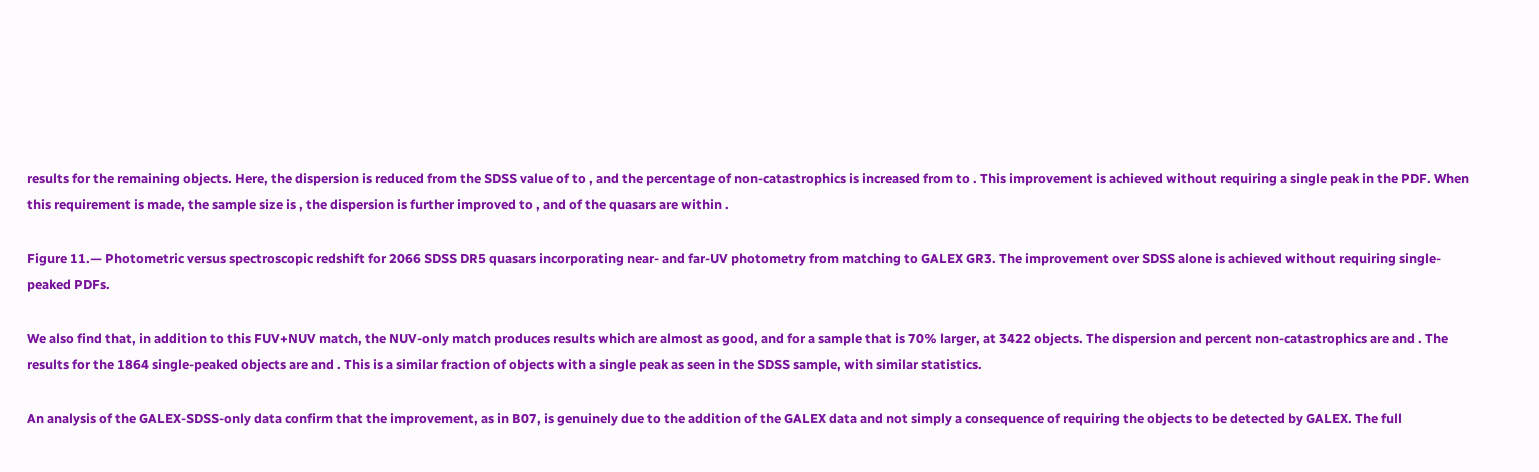results for the remaining objects. Here, the dispersion is reduced from the SDSS value of to , and the percentage of non-catastrophics is increased from to . This improvement is achieved without requiring a single peak in the PDF. When this requirement is made, the sample size is , the dispersion is further improved to , and of the quasars are within .

Figure 11.— Photometric versus spectroscopic redshift for 2066 SDSS DR5 quasars incorporating near- and far-UV photometry from matching to GALEX GR3. The improvement over SDSS alone is achieved without requiring single-peaked PDFs.

We also find that, in addition to this FUV+NUV match, the NUV-only match produces results which are almost as good, and for a sample that is 70% larger, at 3422 objects. The dispersion and percent non-catastrophics are and . The results for the 1864 single-peaked objects are and . This is a similar fraction of objects with a single peak as seen in the SDSS sample, with similar statistics.

An analysis of the GALEX-SDSS-only data confirm that the improvement, as in B07, is genuinely due to the addition of the GALEX data and not simply a consequence of requiring the objects to be detected by GALEX. The full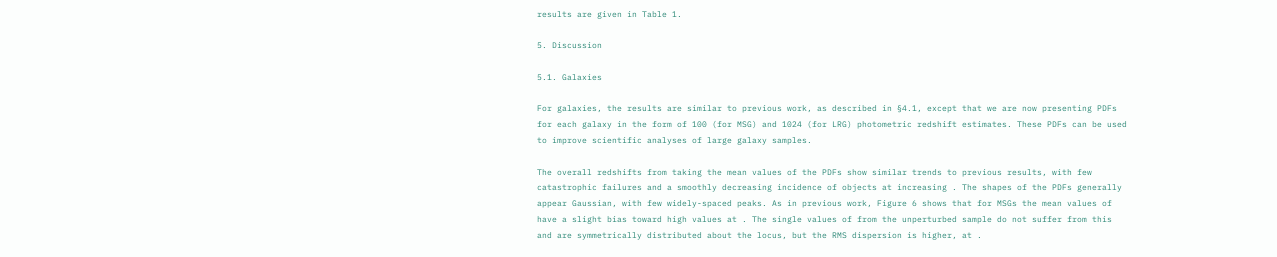results are given in Table 1.

5. Discussion

5.1. Galaxies

For galaxies, the results are similar to previous work, as described in §4.1, except that we are now presenting PDFs for each galaxy in the form of 100 (for MSG) and 1024 (for LRG) photometric redshift estimates. These PDFs can be used to improve scientific analyses of large galaxy samples.

The overall redshifts from taking the mean values of the PDFs show similar trends to previous results, with few catastrophic failures and a smoothly decreasing incidence of objects at increasing . The shapes of the PDFs generally appear Gaussian, with few widely-spaced peaks. As in previous work, Figure 6 shows that for MSGs the mean values of have a slight bias toward high values at . The single values of from the unperturbed sample do not suffer from this and are symmetrically distributed about the locus, but the RMS dispersion is higher, at .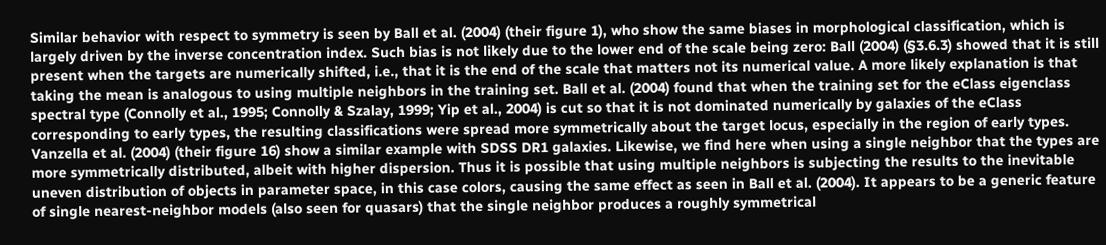Similar behavior with respect to symmetry is seen by Ball et al. (2004) (their figure 1), who show the same biases in morphological classification, which is largely driven by the inverse concentration index. Such bias is not likely due to the lower end of the scale being zero: Ball (2004) (§3.6.3) showed that it is still present when the targets are numerically shifted, i.e., that it is the end of the scale that matters not its numerical value. A more likely explanation is that taking the mean is analogous to using multiple neighbors in the training set. Ball et al. (2004) found that when the training set for the eClass eigenclass spectral type (Connolly et al., 1995; Connolly & Szalay, 1999; Yip et al., 2004) is cut so that it is not dominated numerically by galaxies of the eClass corresponding to early types, the resulting classifications were spread more symmetrically about the target locus, especially in the region of early types. Vanzella et al. (2004) (their figure 16) show a similar example with SDSS DR1 galaxies. Likewise, we find here when using a single neighbor that the types are more symmetrically distributed, albeit with higher dispersion. Thus it is possible that using multiple neighbors is subjecting the results to the inevitable uneven distribution of objects in parameter space, in this case colors, causing the same effect as seen in Ball et al. (2004). It appears to be a generic feature of single nearest-neighbor models (also seen for quasars) that the single neighbor produces a roughly symmetrical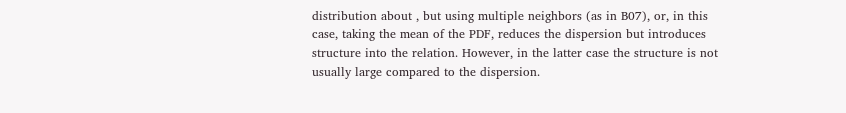distribution about , but using multiple neighbors (as in B07), or, in this case, taking the mean of the PDF, reduces the dispersion but introduces structure into the relation. However, in the latter case the structure is not usually large compared to the dispersion.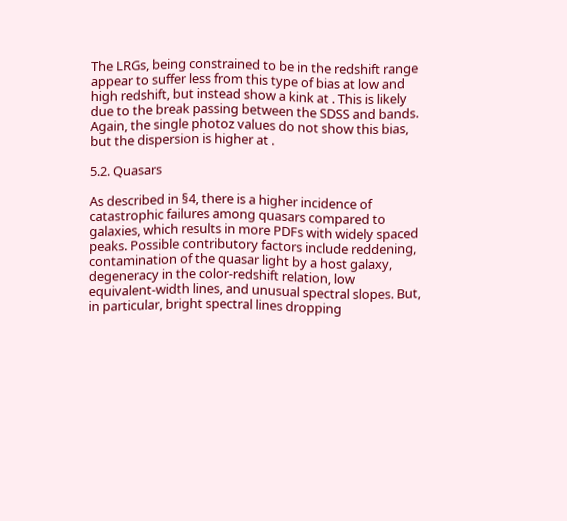The LRGs, being constrained to be in the redshift range appear to suffer less from this type of bias at low and high redshift, but instead show a kink at . This is likely due to the break passing between the SDSS and bands. Again, the single photoz values do not show this bias, but the dispersion is higher at .

5.2. Quasars

As described in §4, there is a higher incidence of catastrophic failures among quasars compared to galaxies, which results in more PDFs with widely spaced peaks. Possible contributory factors include reddening, contamination of the quasar light by a host galaxy, degeneracy in the color-redshift relation, low equivalent-width lines, and unusual spectral slopes. But, in particular, bright spectral lines dropping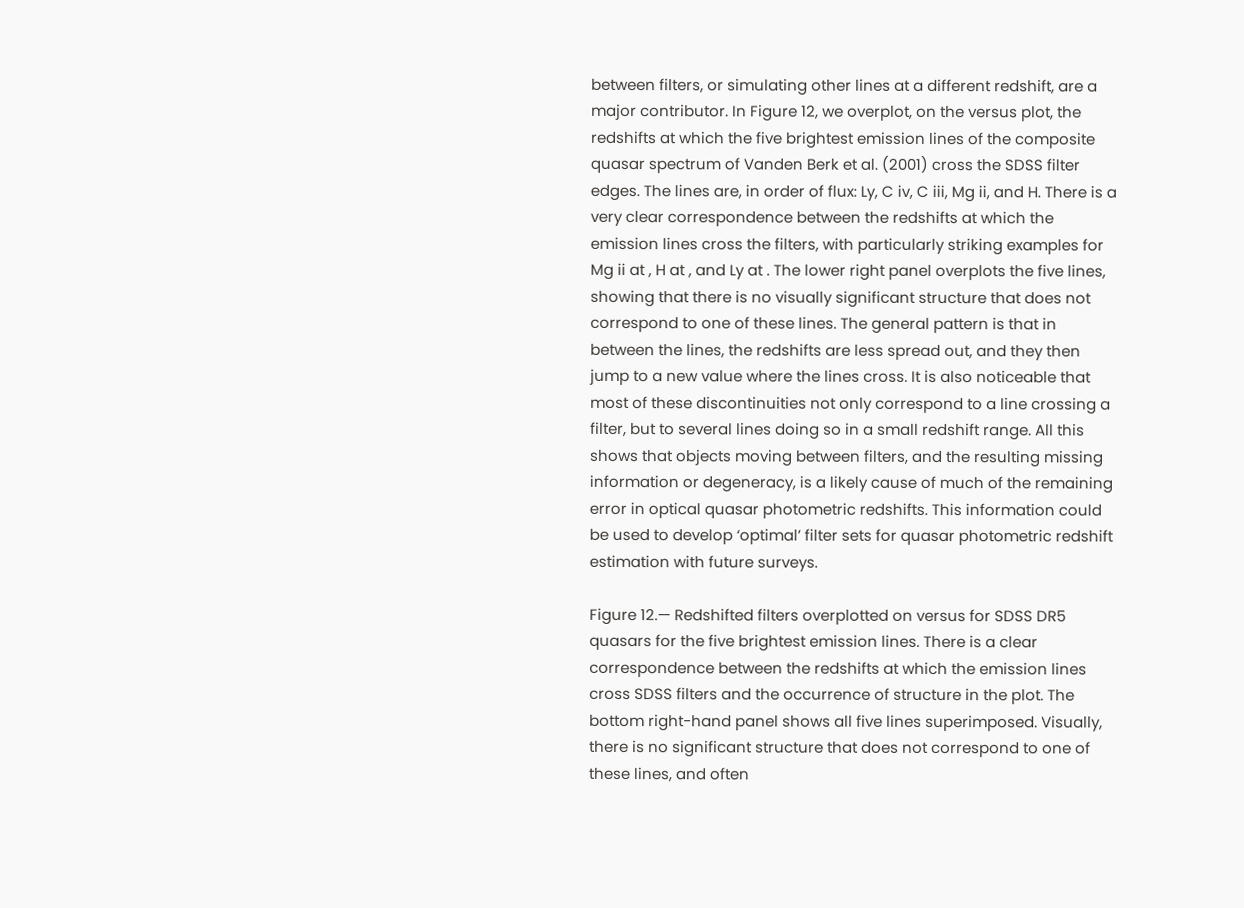between filters, or simulating other lines at a different redshift, are a major contributor. In Figure 12, we overplot, on the versus plot, the redshifts at which the five brightest emission lines of the composite quasar spectrum of Vanden Berk et al. (2001) cross the SDSS filter edges. The lines are, in order of flux: Ly, C iv, C iii, Mg ii, and H. There is a very clear correspondence between the redshifts at which the emission lines cross the filters, with particularly striking examples for Mg ii at , H at , and Ly at . The lower right panel overplots the five lines, showing that there is no visually significant structure that does not correspond to one of these lines. The general pattern is that in between the lines, the redshifts are less spread out, and they then jump to a new value where the lines cross. It is also noticeable that most of these discontinuities not only correspond to a line crossing a filter, but to several lines doing so in a small redshift range. All this shows that objects moving between filters, and the resulting missing information or degeneracy, is a likely cause of much of the remaining error in optical quasar photometric redshifts. This information could be used to develop ‘optimal’ filter sets for quasar photometric redshift estimation with future surveys.

Figure 12.— Redshifted filters overplotted on versus for SDSS DR5 quasars for the five brightest emission lines. There is a clear correspondence between the redshifts at which the emission lines cross SDSS filters and the occurrence of structure in the plot. The bottom right-hand panel shows all five lines superimposed. Visually, there is no significant structure that does not correspond to one of these lines, and often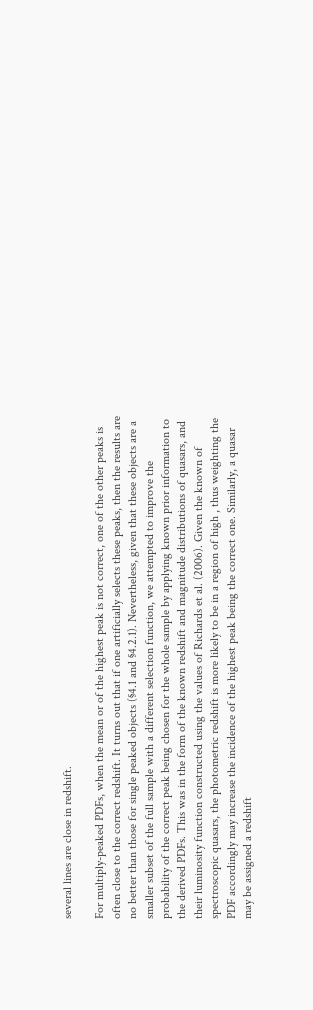several lines are close in redshift.

For multiply-peaked PDFs, when the mean or of the highest peak is not correct, one of the other peaks is often close to the correct redshift. It turns out that if one artificially selects these peaks, then the results are no better than those for single peaked objects (§4.1 and §4.2.1). Nevertheless, given that these objects are a smaller subset of the full sample with a different selection function, we attempted to improve the probability of the correct peak being chosen for the whole sample by applying known prior information to the derived PDFs. This was in the form of the known redshift and magnitude distributions of quasars, and their luminosity function constructed using the values of Richards et al. (2006). Given the known of spectroscopic quasars, the photometric redshift is more likely to be in a region of high , thus weighting the PDF accordingly may increase the incidence of the highest peak being the correct one. Similarly, a quasar may be assigned a redshift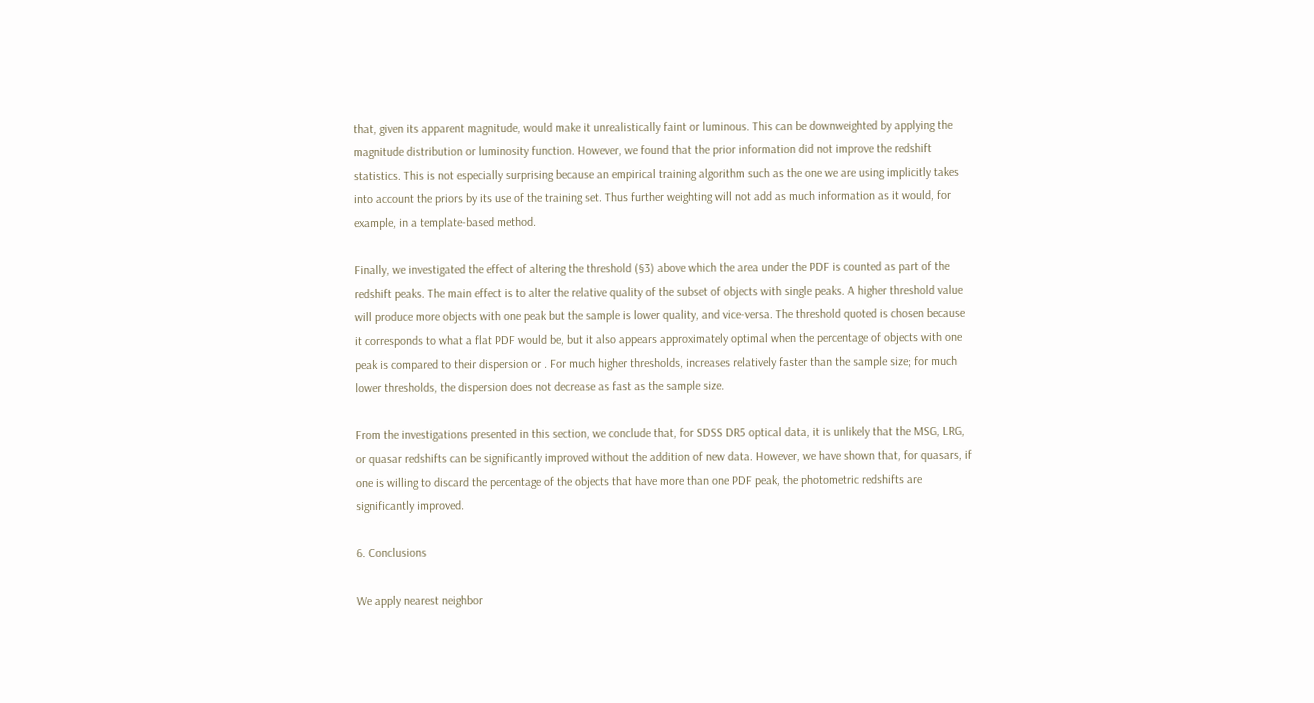that, given its apparent magnitude, would make it unrealistically faint or luminous. This can be downweighted by applying the magnitude distribution or luminosity function. However, we found that the prior information did not improve the redshift statistics. This is not especially surprising because an empirical training algorithm such as the one we are using implicitly takes into account the priors by its use of the training set. Thus further weighting will not add as much information as it would, for example, in a template-based method.

Finally, we investigated the effect of altering the threshold (§3) above which the area under the PDF is counted as part of the redshift peaks. The main effect is to alter the relative quality of the subset of objects with single peaks. A higher threshold value will produce more objects with one peak but the sample is lower quality, and vice-versa. The threshold quoted is chosen because it corresponds to what a flat PDF would be, but it also appears approximately optimal when the percentage of objects with one peak is compared to their dispersion or . For much higher thresholds, increases relatively faster than the sample size; for much lower thresholds, the dispersion does not decrease as fast as the sample size.

From the investigations presented in this section, we conclude that, for SDSS DR5 optical data, it is unlikely that the MSG, LRG, or quasar redshifts can be significantly improved without the addition of new data. However, we have shown that, for quasars, if one is willing to discard the percentage of the objects that have more than one PDF peak, the photometric redshifts are significantly improved.

6. Conclusions

We apply nearest neighbor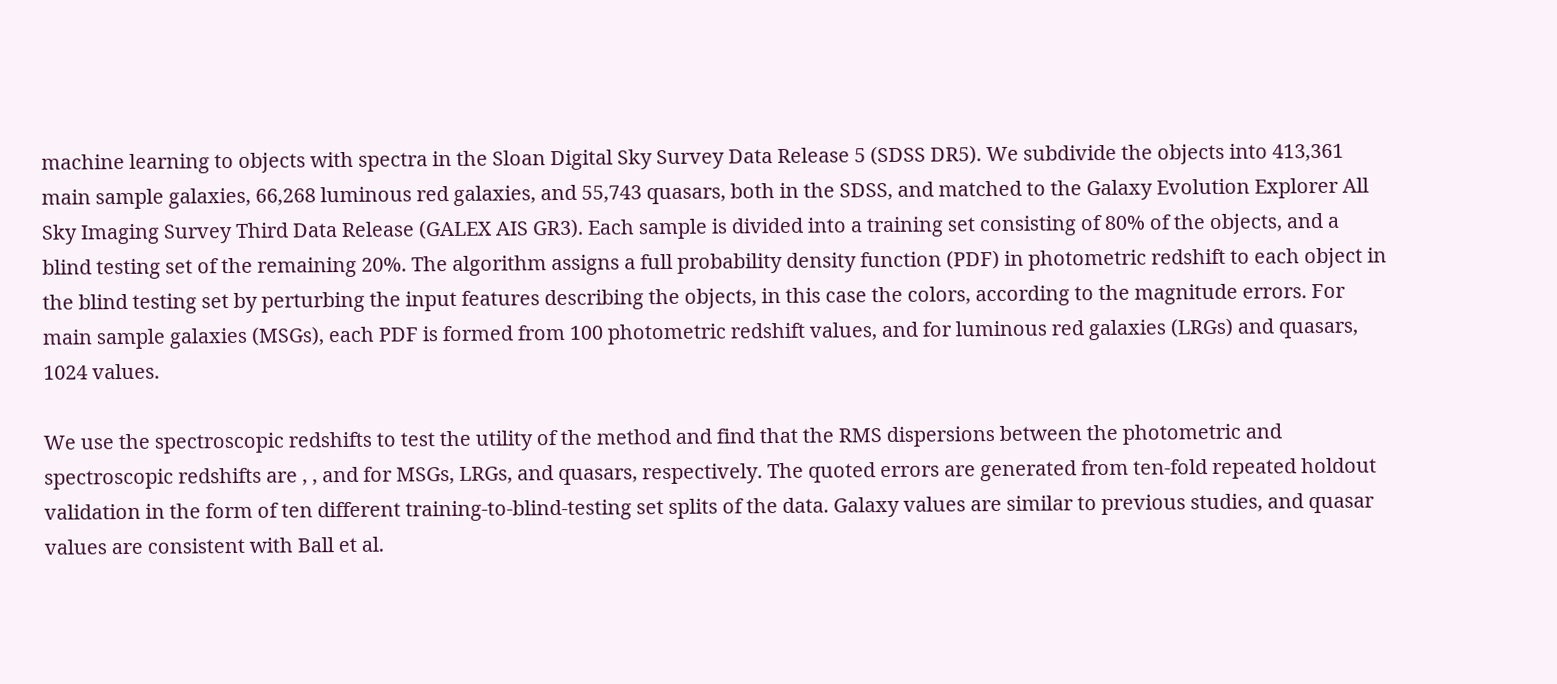machine learning to objects with spectra in the Sloan Digital Sky Survey Data Release 5 (SDSS DR5). We subdivide the objects into 413,361 main sample galaxies, 66,268 luminous red galaxies, and 55,743 quasars, both in the SDSS, and matched to the Galaxy Evolution Explorer All Sky Imaging Survey Third Data Release (GALEX AIS GR3). Each sample is divided into a training set consisting of 80% of the objects, and a blind testing set of the remaining 20%. The algorithm assigns a full probability density function (PDF) in photometric redshift to each object in the blind testing set by perturbing the input features describing the objects, in this case the colors, according to the magnitude errors. For main sample galaxies (MSGs), each PDF is formed from 100 photometric redshift values, and for luminous red galaxies (LRGs) and quasars, 1024 values.

We use the spectroscopic redshifts to test the utility of the method and find that the RMS dispersions between the photometric and spectroscopic redshifts are , , and for MSGs, LRGs, and quasars, respectively. The quoted errors are generated from ten-fold repeated holdout validation in the form of ten different training-to-blind-testing set splits of the data. Galaxy values are similar to previous studies, and quasar values are consistent with Ball et al.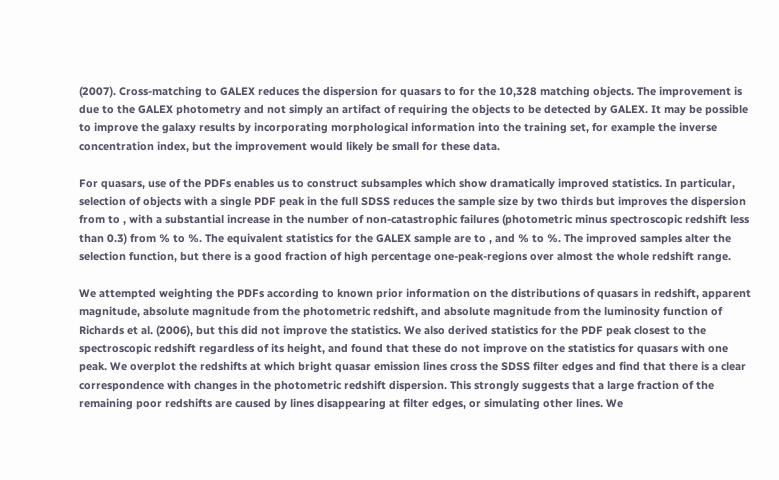(2007). Cross-matching to GALEX reduces the dispersion for quasars to for the 10,328 matching objects. The improvement is due to the GALEX photometry and not simply an artifact of requiring the objects to be detected by GALEX. It may be possible to improve the galaxy results by incorporating morphological information into the training set, for example the inverse concentration index, but the improvement would likely be small for these data.

For quasars, use of the PDFs enables us to construct subsamples which show dramatically improved statistics. In particular, selection of objects with a single PDF peak in the full SDSS reduces the sample size by two thirds but improves the dispersion from to , with a substantial increase in the number of non-catastrophic failures (photometric minus spectroscopic redshift less than 0.3) from % to %. The equivalent statistics for the GALEX sample are to , and % to %. The improved samples alter the selection function, but there is a good fraction of high percentage one-peak-regions over almost the whole redshift range.

We attempted weighting the PDFs according to known prior information on the distributions of quasars in redshift, apparent magnitude, absolute magnitude from the photometric redshift, and absolute magnitude from the luminosity function of Richards et al. (2006), but this did not improve the statistics. We also derived statistics for the PDF peak closest to the spectroscopic redshift regardless of its height, and found that these do not improve on the statistics for quasars with one peak. We overplot the redshifts at which bright quasar emission lines cross the SDSS filter edges and find that there is a clear correspondence with changes in the photometric redshift dispersion. This strongly suggests that a large fraction of the remaining poor redshifts are caused by lines disappearing at filter edges, or simulating other lines. We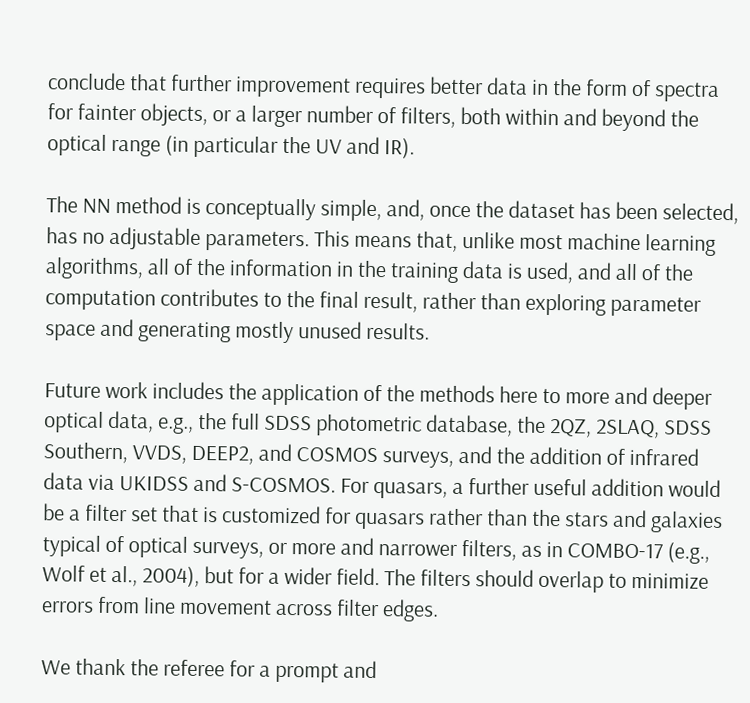conclude that further improvement requires better data in the form of spectra for fainter objects, or a larger number of filters, both within and beyond the optical range (in particular the UV and IR).

The NN method is conceptually simple, and, once the dataset has been selected, has no adjustable parameters. This means that, unlike most machine learning algorithms, all of the information in the training data is used, and all of the computation contributes to the final result, rather than exploring parameter space and generating mostly unused results.

Future work includes the application of the methods here to more and deeper optical data, e.g., the full SDSS photometric database, the 2QZ, 2SLAQ, SDSS Southern, VVDS, DEEP2, and COSMOS surveys, and the addition of infrared data via UKIDSS and S-COSMOS. For quasars, a further useful addition would be a filter set that is customized for quasars rather than the stars and galaxies typical of optical surveys, or more and narrower filters, as in COMBO-17 (e.g., Wolf et al., 2004), but for a wider field. The filters should overlap to minimize errors from line movement across filter edges.

We thank the referee for a prompt and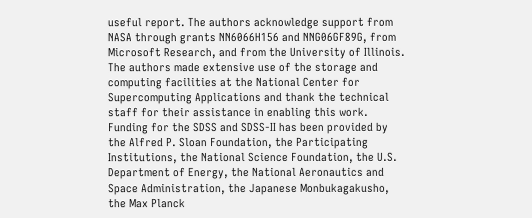useful report. The authors acknowledge support from NASA through grants NN6066H156 and NNG06GF89G, from Microsoft Research, and from the University of Illinois. The authors made extensive use of the storage and computing facilities at the National Center for Supercomputing Applications and thank the technical staff for their assistance in enabling this work. Funding for the SDSS and SDSS-II has been provided by the Alfred P. Sloan Foundation, the Participating Institutions, the National Science Foundation, the U.S. Department of Energy, the National Aeronautics and Space Administration, the Japanese Monbukagakusho, the Max Planck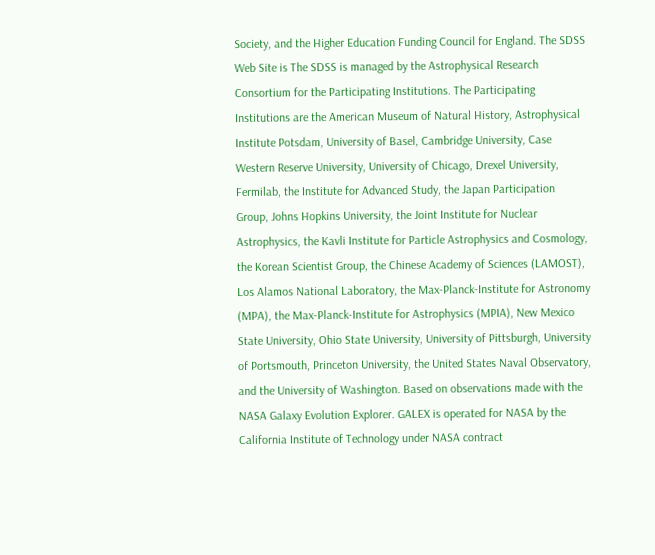Society, and the Higher Education Funding Council for England. The SDSS Web Site is The SDSS is managed by the Astrophysical Research Consortium for the Participating Institutions. The Participating Institutions are the American Museum of Natural History, Astrophysical Institute Potsdam, University of Basel, Cambridge University, Case Western Reserve University, University of Chicago, Drexel University, Fermilab, the Institute for Advanced Study, the Japan Participation Group, Johns Hopkins University, the Joint Institute for Nuclear Astrophysics, the Kavli Institute for Particle Astrophysics and Cosmology, the Korean Scientist Group, the Chinese Academy of Sciences (LAMOST), Los Alamos National Laboratory, the Max-Planck-Institute for Astronomy (MPA), the Max-Planck-Institute for Astrophysics (MPIA), New Mexico State University, Ohio State University, University of Pittsburgh, University of Portsmouth, Princeton University, the United States Naval Observatory, and the University of Washington. Based on observations made with the NASA Galaxy Evolution Explorer. GALEX is operated for NASA by the California Institute of Technology under NASA contract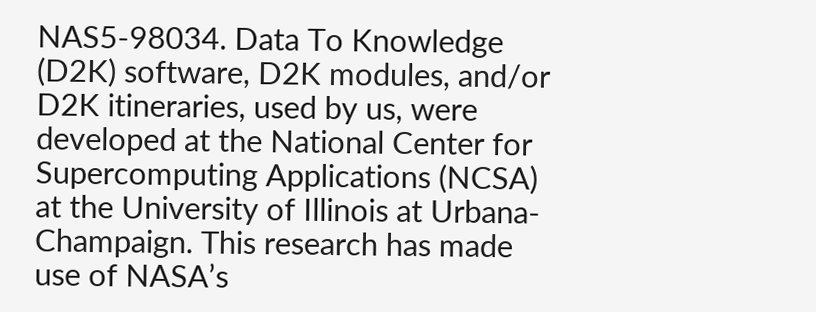NAS5-98034. Data To Knowledge (D2K) software, D2K modules, and/or D2K itineraries, used by us, were developed at the National Center for Supercomputing Applications (NCSA) at the University of Illinois at Urbana-Champaign. This research has made use of NASA’s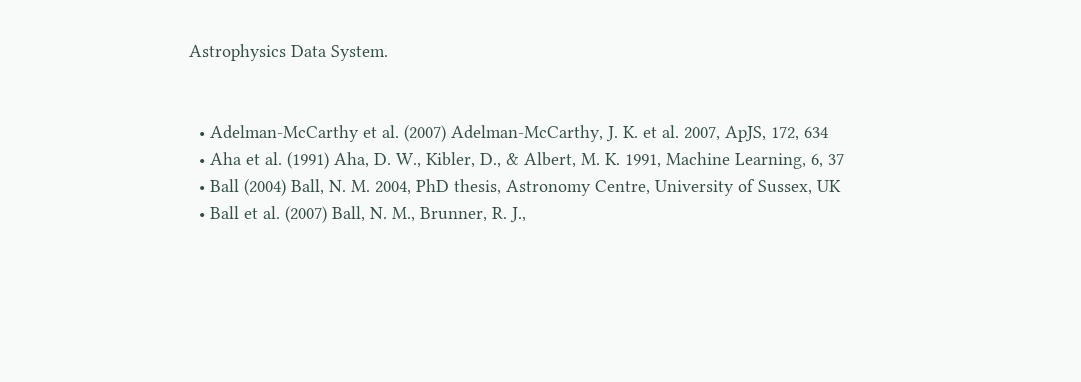Astrophysics Data System.


  • Adelman-McCarthy et al. (2007) Adelman-McCarthy, J. K. et al. 2007, ApJS, 172, 634
  • Aha et al. (1991) Aha, D. W., Kibler, D., & Albert, M. K. 1991, Machine Learning, 6, 37
  • Ball (2004) Ball, N. M. 2004, PhD thesis, Astronomy Centre, University of Sussex, UK
  • Ball et al. (2007) Ball, N. M., Brunner, R. J.,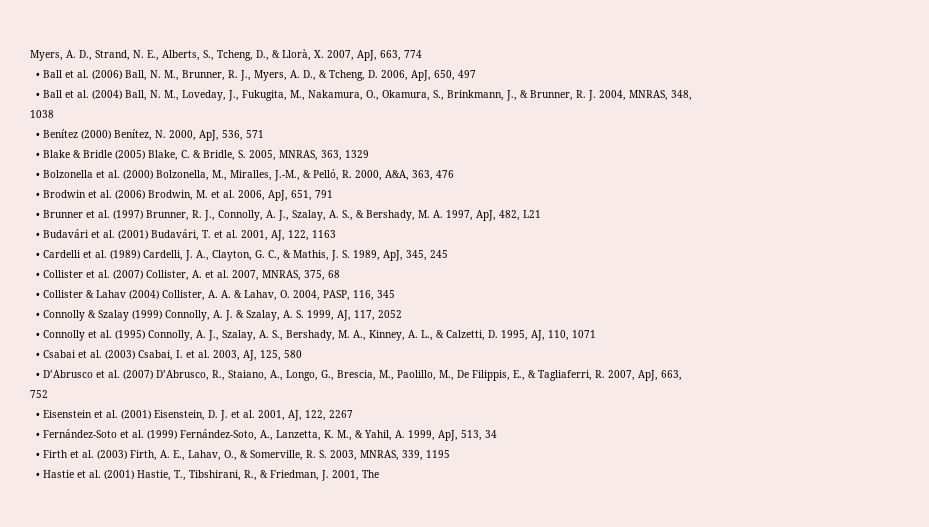Myers, A. D., Strand, N. E., Alberts, S., Tcheng, D., & Llorà, X. 2007, ApJ, 663, 774
  • Ball et al. (2006) Ball, N. M., Brunner, R. J., Myers, A. D., & Tcheng, D. 2006, ApJ, 650, 497
  • Ball et al. (2004) Ball, N. M., Loveday, J., Fukugita, M., Nakamura, O., Okamura, S., Brinkmann, J., & Brunner, R. J. 2004, MNRAS, 348, 1038
  • Benítez (2000) Benítez, N. 2000, ApJ, 536, 571
  • Blake & Bridle (2005) Blake, C. & Bridle, S. 2005, MNRAS, 363, 1329
  • Bolzonella et al. (2000) Bolzonella, M., Miralles, J.-M., & Pelló, R. 2000, A&A, 363, 476
  • Brodwin et al. (2006) Brodwin, M. et al. 2006, ApJ, 651, 791
  • Brunner et al. (1997) Brunner, R. J., Connolly, A. J., Szalay, A. S., & Bershady, M. A. 1997, ApJ, 482, L21
  • Budavári et al. (2001) Budavári, T. et al. 2001, AJ, 122, 1163
  • Cardelli et al. (1989) Cardelli, J. A., Clayton, G. C., & Mathis, J. S. 1989, ApJ, 345, 245
  • Collister et al. (2007) Collister, A. et al. 2007, MNRAS, 375, 68
  • Collister & Lahav (2004) Collister, A. A. & Lahav, O. 2004, PASP, 116, 345
  • Connolly & Szalay (1999) Connolly, A. J. & Szalay, A. S. 1999, AJ, 117, 2052
  • Connolly et al. (1995) Connolly, A. J., Szalay, A. S., Bershady, M. A., Kinney, A. L., & Calzetti, D. 1995, AJ, 110, 1071
  • Csabai et al. (2003) Csabai, I. et al. 2003, AJ, 125, 580
  • D’Abrusco et al. (2007) D’Abrusco, R., Staiano, A., Longo, G., Brescia, M., Paolillo, M., De Filippis, E., & Tagliaferri, R. 2007, ApJ, 663, 752
  • Eisenstein et al. (2001) Eisenstein, D. J. et al. 2001, AJ, 122, 2267
  • Fernández-Soto et al. (1999) Fernández-Soto, A., Lanzetta, K. M., & Yahil, A. 1999, ApJ, 513, 34
  • Firth et al. (2003) Firth, A. E., Lahav, O., & Somerville, R. S. 2003, MNRAS, 339, 1195
  • Hastie et al. (2001) Hastie, T., Tibshirani, R., & Friedman, J. 2001, The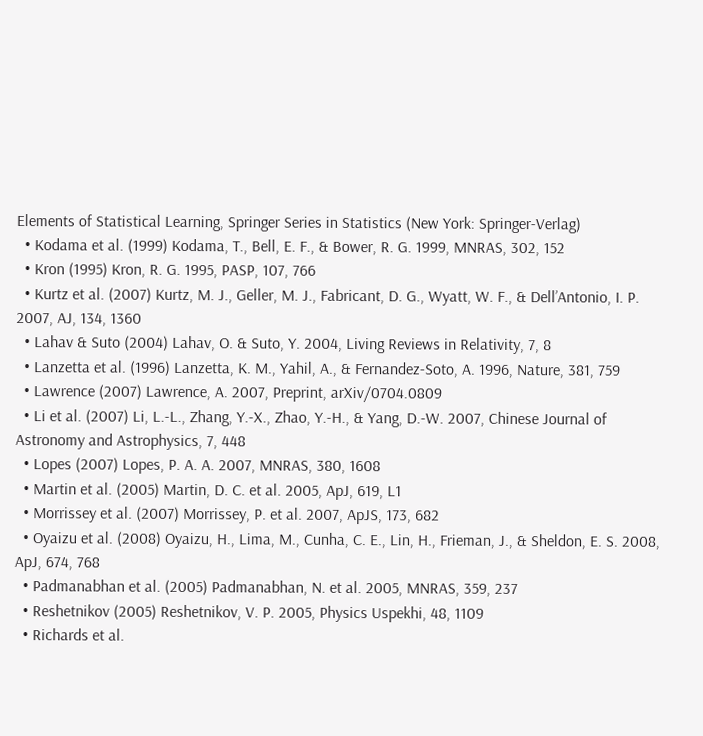Elements of Statistical Learning, Springer Series in Statistics (New York: Springer-Verlag)
  • Kodama et al. (1999) Kodama, T., Bell, E. F., & Bower, R. G. 1999, MNRAS, 302, 152
  • Kron (1995) Kron, R. G. 1995, PASP, 107, 766
  • Kurtz et al. (2007) Kurtz, M. J., Geller, M. J., Fabricant, D. G., Wyatt, W. F., & Dell’Antonio, I. P. 2007, AJ, 134, 1360
  • Lahav & Suto (2004) Lahav, O. & Suto, Y. 2004, Living Reviews in Relativity, 7, 8
  • Lanzetta et al. (1996) Lanzetta, K. M., Yahil, A., & Fernandez-Soto, A. 1996, Nature, 381, 759
  • Lawrence (2007) Lawrence, A. 2007, Preprint, arXiv/0704.0809
  • Li et al. (2007) Li, L.-L., Zhang, Y.-X., Zhao, Y.-H., & Yang, D.-W. 2007, Chinese Journal of Astronomy and Astrophysics, 7, 448
  • Lopes (2007) Lopes, P. A. A. 2007, MNRAS, 380, 1608
  • Martin et al. (2005) Martin, D. C. et al. 2005, ApJ, 619, L1
  • Morrissey et al. (2007) Morrissey, P. et al. 2007, ApJS, 173, 682
  • Oyaizu et al. (2008) Oyaizu, H., Lima, M., Cunha, C. E., Lin, H., Frieman, J., & Sheldon, E. S. 2008, ApJ, 674, 768
  • Padmanabhan et al. (2005) Padmanabhan, N. et al. 2005, MNRAS, 359, 237
  • Reshetnikov (2005) Reshetnikov, V. P. 2005, Physics Uspekhi, 48, 1109
  • Richards et al.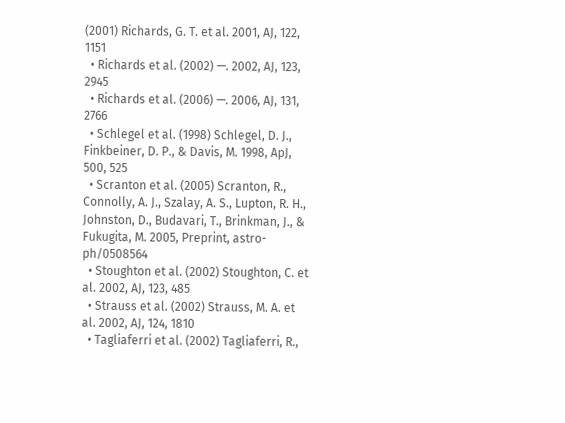(2001) Richards, G. T. et al. 2001, AJ, 122, 1151
  • Richards et al. (2002) —. 2002, AJ, 123, 2945
  • Richards et al. (2006) —. 2006, AJ, 131, 2766
  • Schlegel et al. (1998) Schlegel, D. J., Finkbeiner, D. P., & Davis, M. 1998, ApJ, 500, 525
  • Scranton et al. (2005) Scranton, R., Connolly, A. J., Szalay, A. S., Lupton, R. H., Johnston, D., Budavari, T., Brinkman, J., & Fukugita, M. 2005, Preprint, astro-ph/0508564
  • Stoughton et al. (2002) Stoughton, C. et al. 2002, AJ, 123, 485
  • Strauss et al. (2002) Strauss, M. A. et al. 2002, AJ, 124, 1810
  • Tagliaferri et al. (2002) Tagliaferri, R.,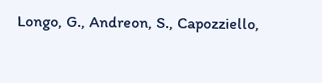Longo, G., Andreon, S., Capozziello,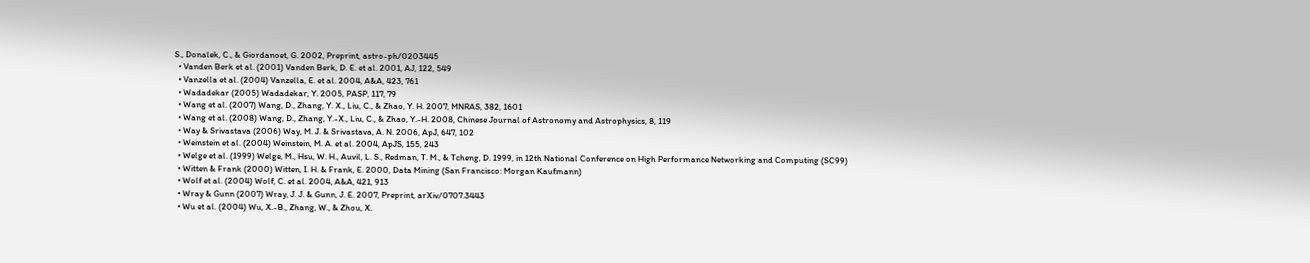S., Donalek, C., & Giordanoet, G. 2002, Preprint, astro-ph/0203445
  • Vanden Berk et al. (2001) Vanden Berk, D. E. et al. 2001, AJ, 122, 549
  • Vanzella et al. (2004) Vanzella, E. et al. 2004, A&A, 423, 761
  • Wadadekar (2005) Wadadekar, Y. 2005, PASP, 117, 79
  • Wang et al. (2007) Wang, D., Zhang, Y. X., Liu, C., & Zhao, Y. H. 2007, MNRAS, 382, 1601
  • Wang et al. (2008) Wang, D., Zhang, Y.-X., Liu, C., & Zhao, Y.-H. 2008, Chinese Journal of Astronomy and Astrophysics, 8, 119
  • Way & Srivastava (2006) Way, M. J. & Srivastava, A. N. 2006, ApJ, 647, 102
  • Weinstein et al. (2004) Weinstein, M. A. et al. 2004, ApJS, 155, 243
  • Welge et al. (1999) Welge, M., Hsu, W. H., Auvil, L. S., Redman, T. M., & Tcheng, D. 1999, in 12th National Conference on High Performance Networking and Computing (SC99)
  • Witten & Frank (2000) Witten, I. H. & Frank, E. 2000, Data Mining (San Francisco: Morgan Kaufmann)
  • Wolf et al. (2004) Wolf, C. et al. 2004, A&A, 421, 913
  • Wray & Gunn (2007) Wray, J. J. & Gunn, J. E. 2007, Preprint, arXiv/0707.3443
  • Wu et al. (2004) Wu, X.-B., Zhang, W., & Zhou, X.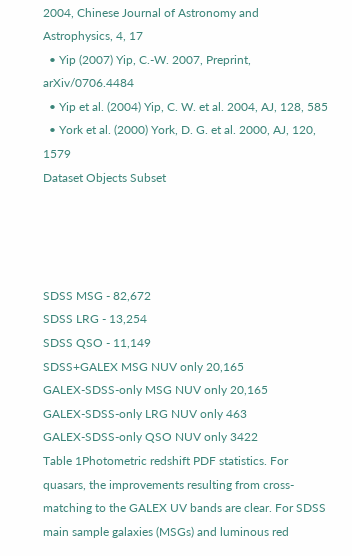2004, Chinese Journal of Astronomy and Astrophysics, 4, 17
  • Yip (2007) Yip, C.-W. 2007, Preprint, arXiv/0706.4484
  • Yip et al. (2004) Yip, C. W. et al. 2004, AJ, 128, 585
  • York et al. (2000) York, D. G. et al. 2000, AJ, 120, 1579
Dataset Objects Subset




SDSS MSG - 82,672
SDSS LRG - 13,254
SDSS QSO - 11,149
SDSS+GALEX MSG NUV only 20,165
GALEX-SDSS-only MSG NUV only 20,165
GALEX-SDSS-only LRG NUV only 463
GALEX-SDSS-only QSO NUV only 3422
Table 1Photometric redshift PDF statistics. For quasars, the improvements resulting from cross-matching to the GALEX UV bands are clear. For SDSS main sample galaxies (MSGs) and luminous red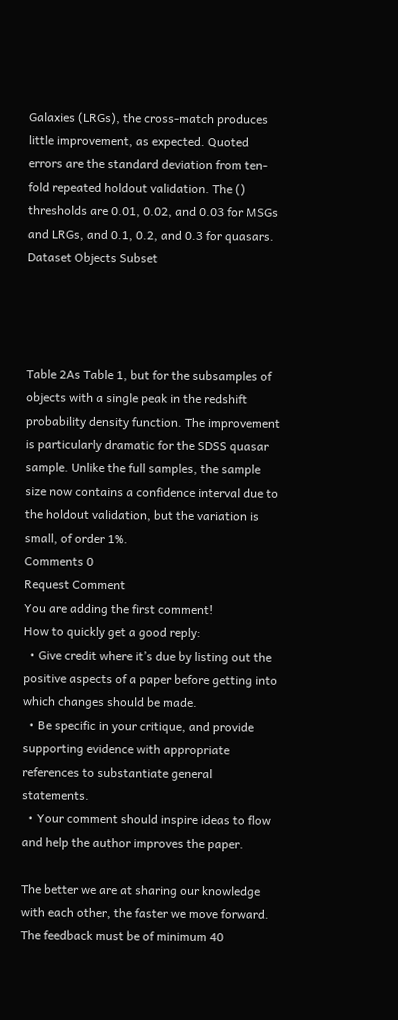Galaxies (LRGs), the cross-match produces little improvement, as expected. Quoted errors are the standard deviation from ten-fold repeated holdout validation. The () thresholds are 0.01, 0.02, and 0.03 for MSGs and LRGs, and 0.1, 0.2, and 0.3 for quasars.
Dataset Objects Subset




Table 2As Table 1, but for the subsamples of objects with a single peak in the redshift probability density function. The improvement is particularly dramatic for the SDSS quasar sample. Unlike the full samples, the sample size now contains a confidence interval due to the holdout validation, but the variation is small, of order 1%.
Comments 0
Request Comment
You are adding the first comment!
How to quickly get a good reply:
  • Give credit where it’s due by listing out the positive aspects of a paper before getting into which changes should be made.
  • Be specific in your critique, and provide supporting evidence with appropriate references to substantiate general statements.
  • Your comment should inspire ideas to flow and help the author improves the paper.

The better we are at sharing our knowledge with each other, the faster we move forward.
The feedback must be of minimum 40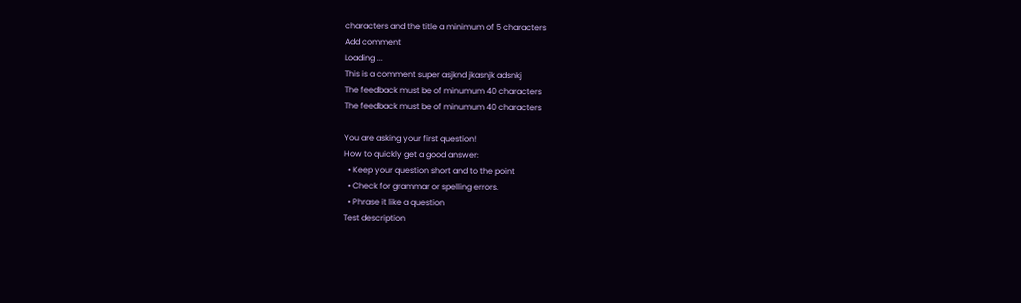characters and the title a minimum of 5 characters
Add comment
Loading ...
This is a comment super asjknd jkasnjk adsnkj
The feedback must be of minumum 40 characters
The feedback must be of minumum 40 characters

You are asking your first question!
How to quickly get a good answer:
  • Keep your question short and to the point
  • Check for grammar or spelling errors.
  • Phrase it like a question
Test description